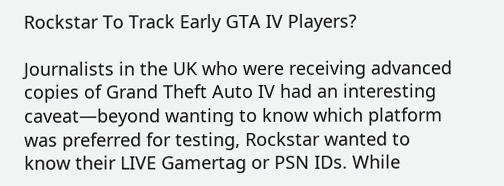Rockstar To Track Early GTA IV Players?

Journalists in the UK who were receiving advanced copies of Grand Theft Auto IV had an interesting caveat—beyond wanting to know which platform was preferred for testing, Rockstar wanted to know their LIVE Gamertag or PSN IDs. While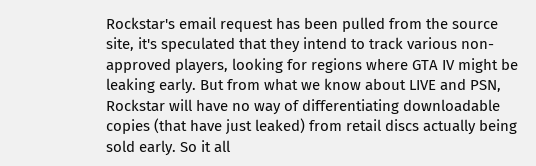Rockstar's email request has been pulled from the source site, it's speculated that they intend to track various non-approved players, looking for regions where GTA IV might be leaking early. But from what we know about LIVE and PSN, Rockstar will have no way of differentiating downloadable copies (that have just leaked) from retail discs actually being sold early. So it all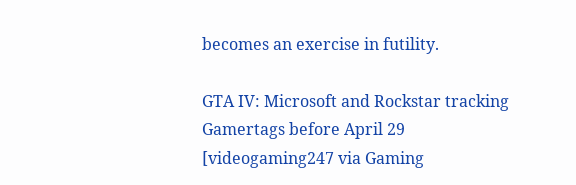becomes an exercise in futility.

GTA IV: Microsoft and Rockstar tracking Gamertags before April 29
[videogaming247 via Gaming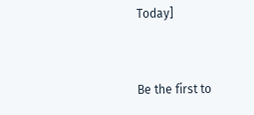Today]


Be the first to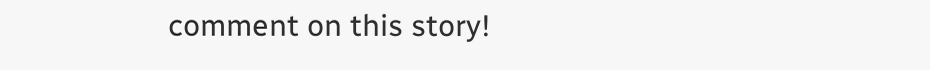comment on this story!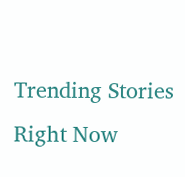Trending Stories Right Now